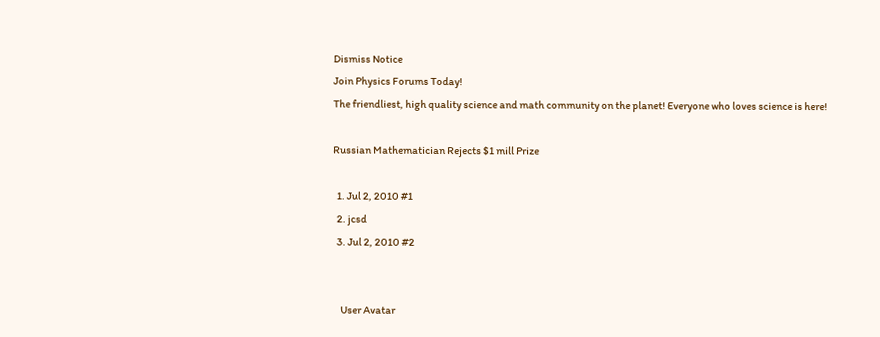Dismiss Notice
Join Physics Forums Today!
The friendliest, high quality science and math community on the planet! Everyone who loves science is here!

Russian Mathematician Rejects $1 mill Prize

  1. Jul 2, 2010 #1
  2. jcsd
  3. Jul 2, 2010 #2


    User Avatar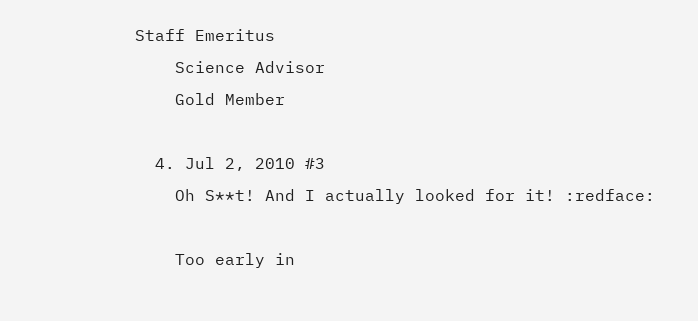Staff Emeritus
    Science Advisor
    Gold Member

  4. Jul 2, 2010 #3
    Oh S**t! And I actually looked for it! :redface:

    Too early in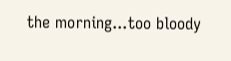the morning...too bloody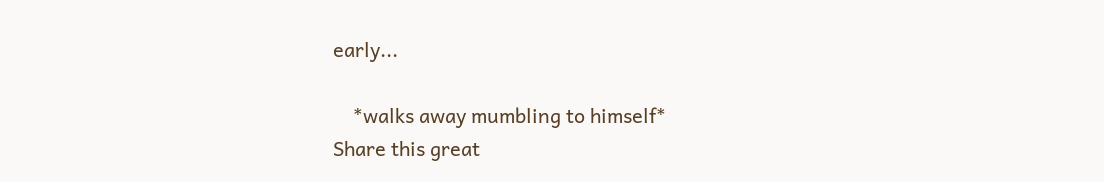early...

    *walks away mumbling to himself*
Share this great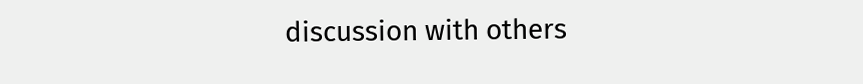discussion with others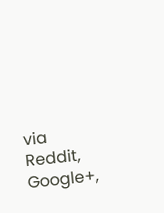via Reddit, Google+,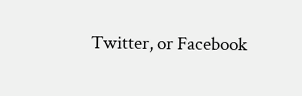Twitter, or Facebook